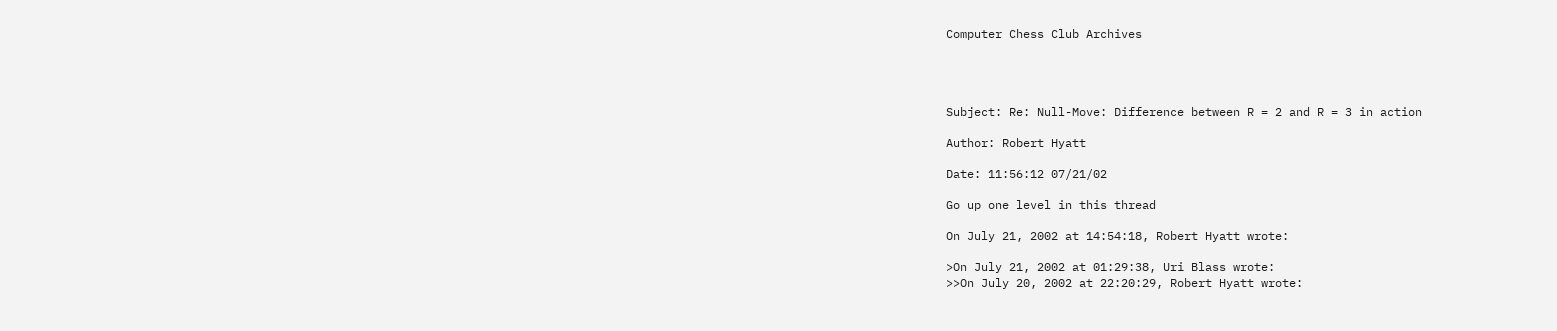Computer Chess Club Archives




Subject: Re: Null-Move: Difference between R = 2 and R = 3 in action

Author: Robert Hyatt

Date: 11:56:12 07/21/02

Go up one level in this thread

On July 21, 2002 at 14:54:18, Robert Hyatt wrote:

>On July 21, 2002 at 01:29:38, Uri Blass wrote:
>>On July 20, 2002 at 22:20:29, Robert Hyatt wrote: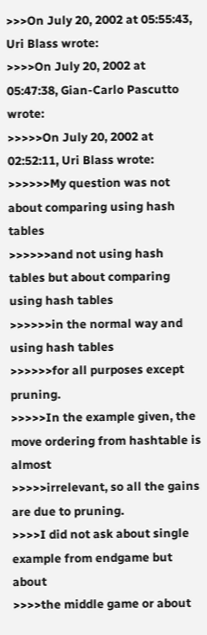>>>On July 20, 2002 at 05:55:43, Uri Blass wrote:
>>>>On July 20, 2002 at 05:47:38, Gian-Carlo Pascutto wrote:
>>>>>On July 20, 2002 at 02:52:11, Uri Blass wrote:
>>>>>>My question was not about comparing using hash tables
>>>>>>and not using hash tables but about comparing using hash tables
>>>>>>in the normal way and using hash tables
>>>>>>for all purposes except pruning.
>>>>>In the example given, the move ordering from hashtable is almost
>>>>>irrelevant, so all the gains are due to pruning.
>>>>I did not ask about single example from endgame but about
>>>>the middle game or about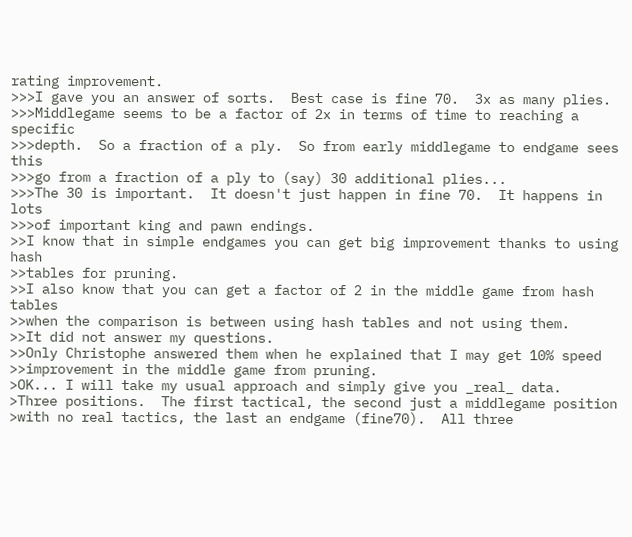rating improvement.
>>>I gave you an answer of sorts.  Best case is fine 70.  3x as many plies.
>>>Middlegame seems to be a factor of 2x in terms of time to reaching a specific
>>>depth.  So a fraction of a ply.  So from early middlegame to endgame sees this
>>>go from a fraction of a ply to (say) 30 additional plies...
>>>The 30 is important.  It doesn't just happen in fine 70.  It happens in lots
>>>of important king and pawn endings.
>>I know that in simple endgames you can get big improvement thanks to using hash
>>tables for pruning.
>>I also know that you can get a factor of 2 in the middle game from hash tables
>>when the comparison is between using hash tables and not using them.
>>It did not answer my questions.
>>Only Christophe answered them when he explained that I may get 10% speed
>>improvement in the middle game from pruning.
>OK... I will take my usual approach and simply give you _real_ data.
>Three positions.  The first tactical, the second just a middlegame position
>with no real tactics, the last an endgame (fine70).  All three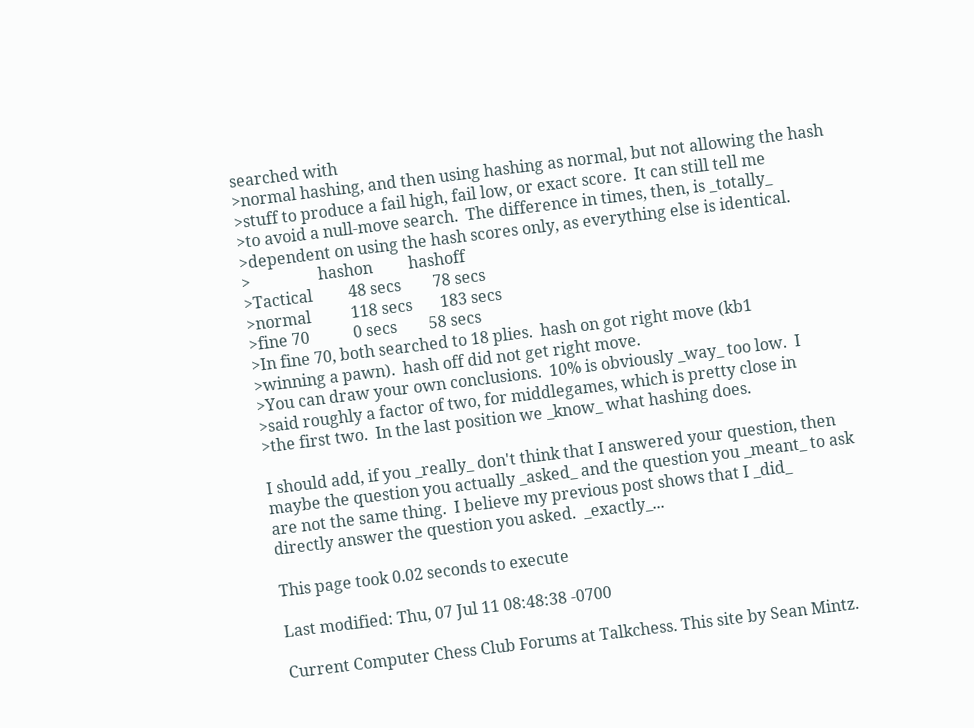searched with
>normal hashing, and then using hashing as normal, but not allowing the hash
>stuff to produce a fail high, fail low, or exact score.  It can still tell me
>to avoid a null-move search.  The difference in times, then, is _totally_
>dependent on using the hash scores only, as everything else is identical.
>                 hashon         hashoff
>Tactical         48 secs        78 secs
>normal          118 secs       183 secs
>fine 70           0 secs        58 secs
>In fine 70, both searched to 18 plies.  hash on got right move (kb1
>winning a pawn).  hash off did not get right move.
>You can draw your own conclusions.  10% is obviously _way_ too low.  I
>said roughly a factor of two, for middlegames, which is pretty close in
>the first two.  In the last position we _know_ what hashing does.

I should add, if you _really_ don't think that I answered your question, then
maybe the question you actually _asked_ and the question you _meant_ to ask
are not the same thing.  I believe my previous post shows that I _did_
directly answer the question you asked.  _exactly_...

This page took 0.02 seconds to execute

Last modified: Thu, 07 Jul 11 08:48:38 -0700

Current Computer Chess Club Forums at Talkchess. This site by Sean Mintz.